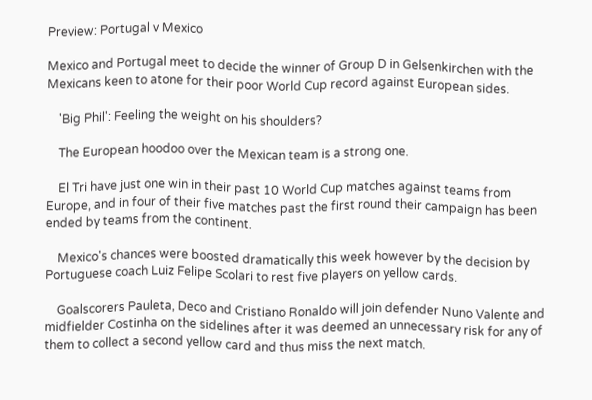Preview: Portugal v Mexico

Mexico and Portugal meet to decide the winner of Group D in Gelsenkirchen with the Mexicans keen to atone for their poor World Cup record against European sides.

    'Big Phil': Feeling the weight on his shoulders?

    The European hoodoo over the Mexican team is a strong one.

    El Tri have just one win in their past 10 World Cup matches against teams from Europe, and in four of their five matches past the first round their campaign has been ended by teams from the continent.

    Mexico's chances were boosted dramatically this week however by the decision by Portuguese coach Luiz Felipe Scolari to rest five players on yellow cards.

    Goalscorers Pauleta, Deco and Cristiano Ronaldo will join defender Nuno Valente and midfielder Costinha on the sidelines after it was deemed an unnecessary risk for any of them to collect a second yellow card and thus miss the next match.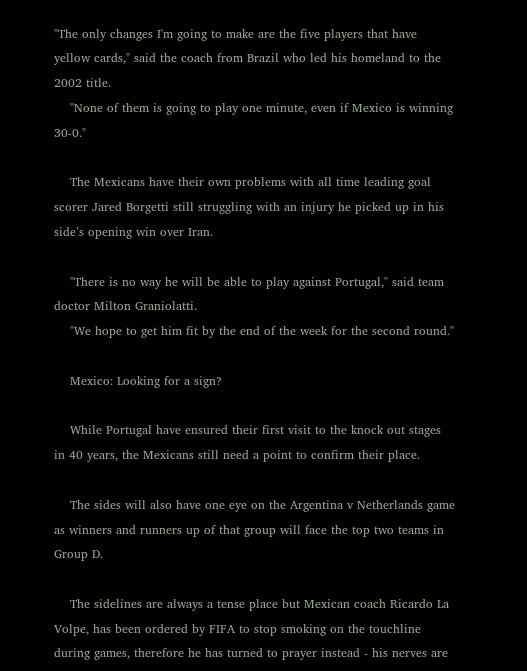"The only changes I'm going to make are the five players that have yellow cards," said the coach from Brazil who led his homeland to the 2002 title.
    "None of them is going to play one minute, even if Mexico is winning 30-0."

    The Mexicans have their own problems with all time leading goal scorer Jared Borgetti still struggling with an injury he picked up in his side’s opening win over Iran.

    "There is no way he will be able to play against Portugal," said team doctor Milton Graniolatti.
    "We hope to get him fit by the end of the week for the second round."

    Mexico: Looking for a sign?

    While Portugal have ensured their first visit to the knock out stages in 40 years, the Mexicans still need a point to confirm their place.

    The sides will also have one eye on the Argentina v Netherlands game as winners and runners up of that group will face the top two teams in Group D.

    The sidelines are always a tense place but Mexican coach Ricardo La Volpe, has been ordered by FIFA to stop smoking on the touchline during games, therefore he has turned to prayer instead - his nerves are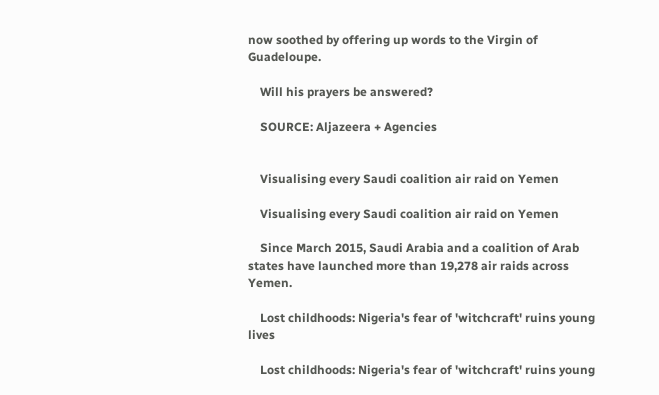now soothed by offering up words to the Virgin of Guadeloupe.

    Will his prayers be answered?

    SOURCE: Aljazeera + Agencies


    Visualising every Saudi coalition air raid on Yemen

    Visualising every Saudi coalition air raid on Yemen

    Since March 2015, Saudi Arabia and a coalition of Arab states have launched more than 19,278 air raids across Yemen.

    Lost childhoods: Nigeria's fear of 'witchcraft' ruins young lives

    Lost childhoods: Nigeria's fear of 'witchcraft' ruins young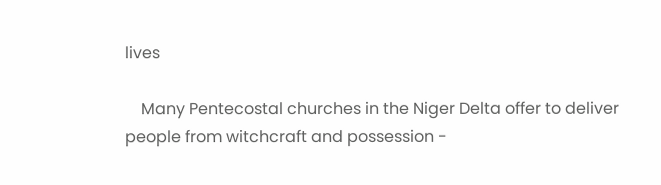lives

    Many Pentecostal churches in the Niger Delta offer to deliver people from witchcraft and possession -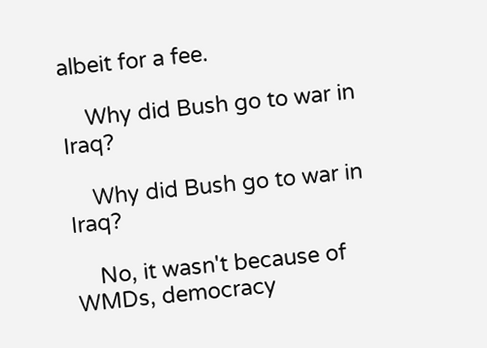albeit for a fee.

    Why did Bush go to war in Iraq?

    Why did Bush go to war in Iraq?

    No, it wasn't because of WMDs, democracy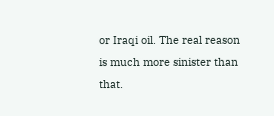or Iraqi oil. The real reason is much more sinister than that.